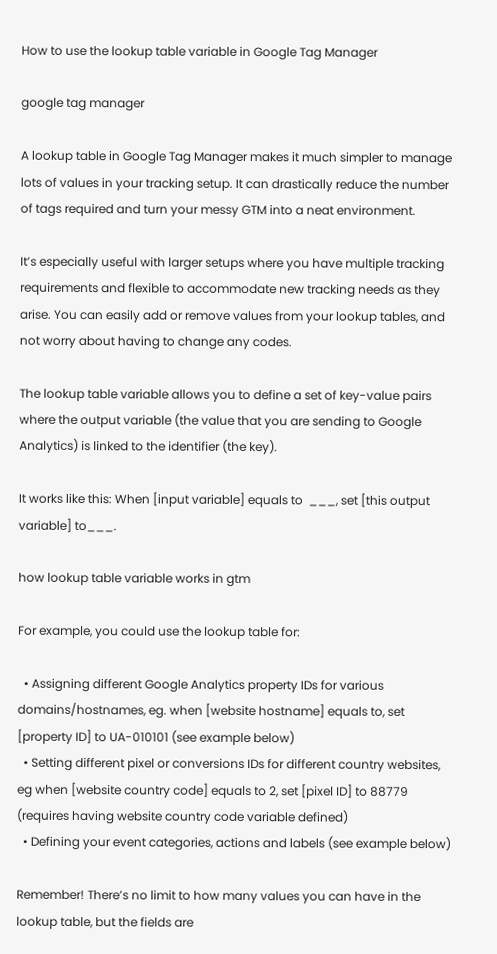How to use the lookup table variable in Google Tag Manager

google tag manager

A lookup table in Google Tag Manager makes it much simpler to manage lots of values in your tracking setup. It can drastically reduce the number of tags required and turn your messy GTM into a neat environment.

It’s especially useful with larger setups where you have multiple tracking requirements and flexible to accommodate new tracking needs as they arise. You can easily add or remove values from your lookup tables, and not worry about having to change any codes.

The lookup table variable allows you to define a set of key-value pairs where the output variable (the value that you are sending to Google Analytics) is linked to the identifier (the key).

It works like this: When [input variable] equals to  ___, set [this output variable] to___.

how lookup table variable works in gtm

For example, you could use the lookup table for:

  • Assigning different Google Analytics property IDs for various domains/hostnames, eg. when [website hostname] equals to, set [property ID] to UA-010101 (see example below)
  • Setting different pixel or conversions IDs for different country websites, eg when [website country code] equals to 2, set [pixel ID] to 88779 (requires having website country code variable defined)
  • Defining your event categories, actions and labels (see example below)

Remember! There’s no limit to how many values you can have in the lookup table, but the fields are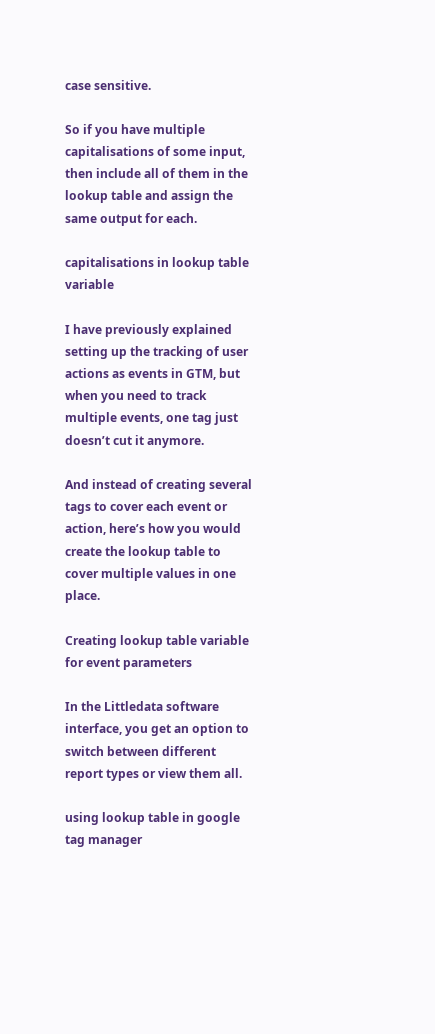case sensitive.

So if you have multiple capitalisations of some input, then include all of them in the lookup table and assign the same output for each.

capitalisations in lookup table variable

I have previously explained setting up the tracking of user actions as events in GTM, but when you need to track multiple events, one tag just doesn’t cut it anymore.

And instead of creating several tags to cover each event or action, here’s how you would create the lookup table to cover multiple values in one place.

Creating lookup table variable for event parameters

In the Littledata software interface, you get an option to switch between different report types or view them all.

using lookup table in google tag manager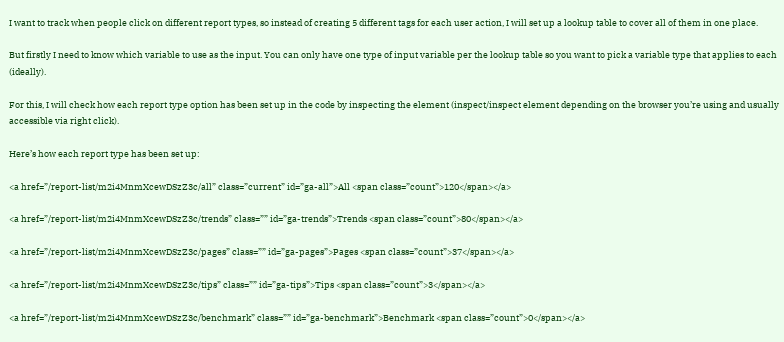I want to track when people click on different report types, so instead of creating 5 different tags for each user action, I will set up a lookup table to cover all of them in one place.

But firstly I need to know which variable to use as the input. You can only have one type of input variable per the lookup table so you want to pick a variable type that applies to each (ideally).

For this, I will check how each report type option has been set up in the code by inspecting the element (inspect/inspect element depending on the browser you’re using and usually accessible via right click).

Here’s how each report type has been set up:

<a href=”/report-list/m2i4MnmXcewDSzZ3c/all” class=”current” id=”ga-all”>All <span class=”count”>120</span></a>

<a href=”/report-list/m2i4MnmXcewDSzZ3c/trends” class=”” id=”ga-trends”>Trends <span class=”count”>80</span></a>

<a href=”/report-list/m2i4MnmXcewDSzZ3c/pages” class=”” id=”ga-pages”>Pages <span class=”count”>37</span></a>

<a href=”/report-list/m2i4MnmXcewDSzZ3c/tips” class=”” id=”ga-tips”>Tips <span class=”count”>3</span></a>

<a href=”/report-list/m2i4MnmXcewDSzZ3c/benchmark” class=”” id=”ga-benchmark”>Benchmark <span class=”count”>0</span></a>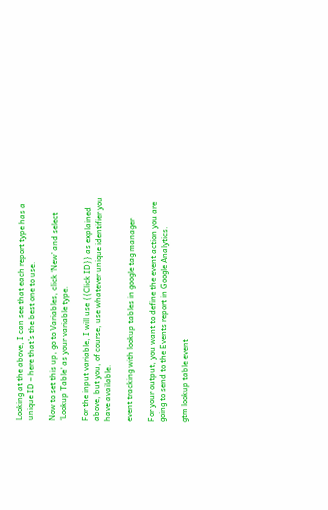Looking at the above, I can see that each report type has a unique ID – here that’s the best one to use.

Now to set this up, go to Variables, click ‘New’ and select ‘Lookup Table’ as your variable type.

For the input variable, I will use {{Click ID}} as explained above, but you, of course, use whatever unique identifier you have available.

event tracking with lookup tables in google tag manager

For your output, you want to define the event action you are going to send to the Events report in Google Analytics.

gtm lookup table event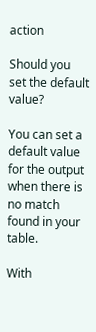action

Should you set the default value?

You can set a default value for the output when there is no match found in your table.

With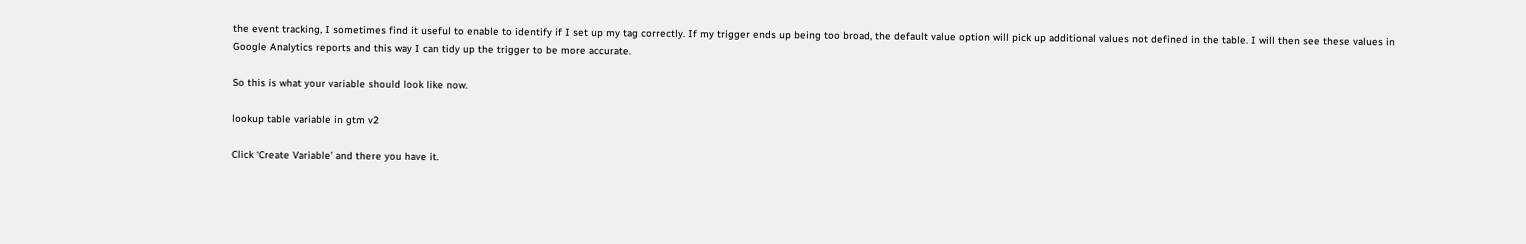the event tracking, I sometimes find it useful to enable to identify if I set up my tag correctly. If my trigger ends up being too broad, the default value option will pick up additional values not defined in the table. I will then see these values in Google Analytics reports and this way I can tidy up the trigger to be more accurate.

So this is what your variable should look like now.

lookup table variable in gtm v2

Click ‘Create Variable’ and there you have it.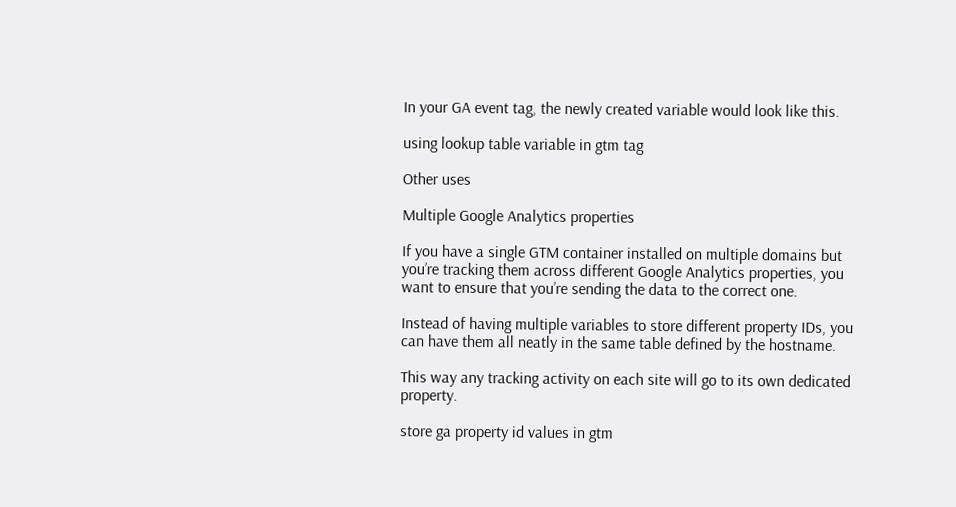In your GA event tag, the newly created variable would look like this.

using lookup table variable in gtm tag

Other uses

Multiple Google Analytics properties

If you have a single GTM container installed on multiple domains but you’re tracking them across different Google Analytics properties, you want to ensure that you’re sending the data to the correct one.

Instead of having multiple variables to store different property IDs, you can have them all neatly in the same table defined by the hostname.

This way any tracking activity on each site will go to its own dedicated property.

store ga property id values in gtm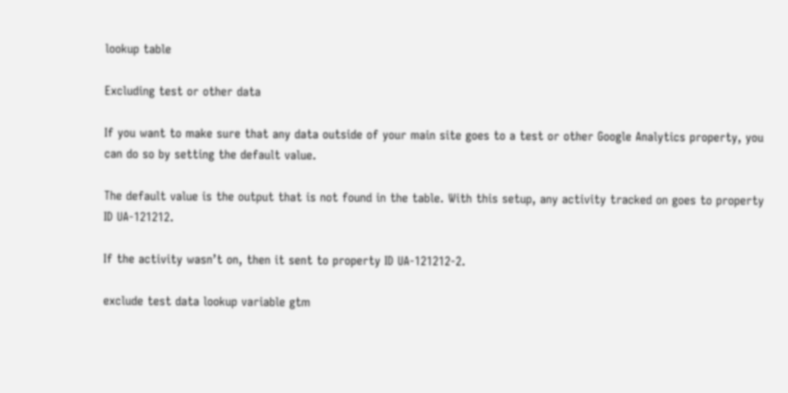lookup table

Excluding test or other data

If you want to make sure that any data outside of your main site goes to a test or other Google Analytics property, you can do so by setting the default value.

The default value is the output that is not found in the table. With this setup, any activity tracked on goes to property ID UA-121212.

If the activity wasn’t on, then it sent to property ID UA-121212-2.

exclude test data lookup variable gtm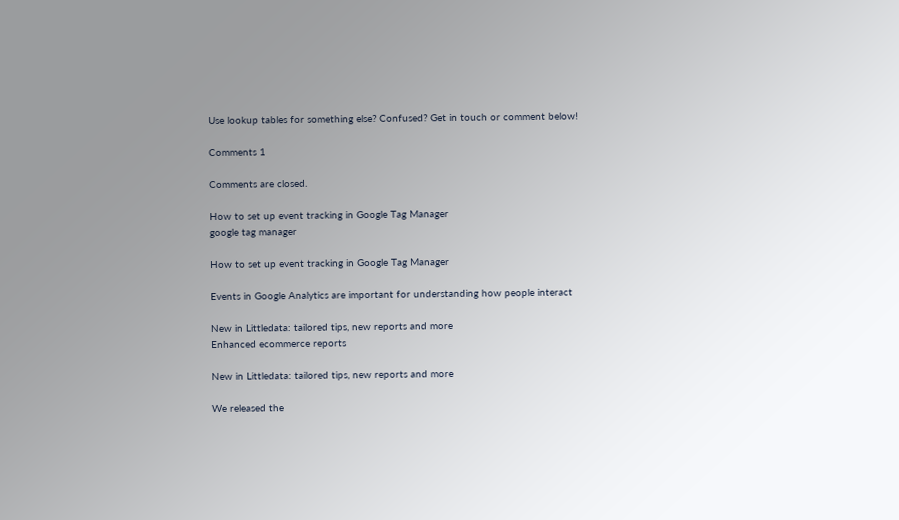Use lookup tables for something else? Confused? Get in touch or comment below!

Comments 1

Comments are closed.

How to set up event tracking in Google Tag Manager
google tag manager

How to set up event tracking in Google Tag Manager

Events in Google Analytics are important for understanding how people interact

New in Littledata: tailored tips, new reports and more
Enhanced ecommerce reports

New in Littledata: tailored tips, new reports and more

We released the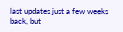last updates just a few weeks back, but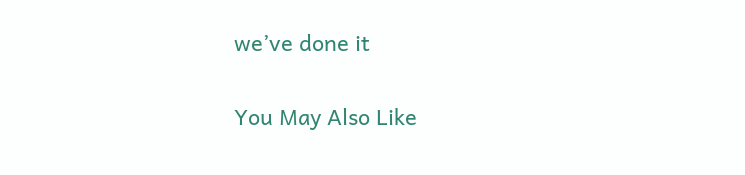we’ve done it

You May Also Like